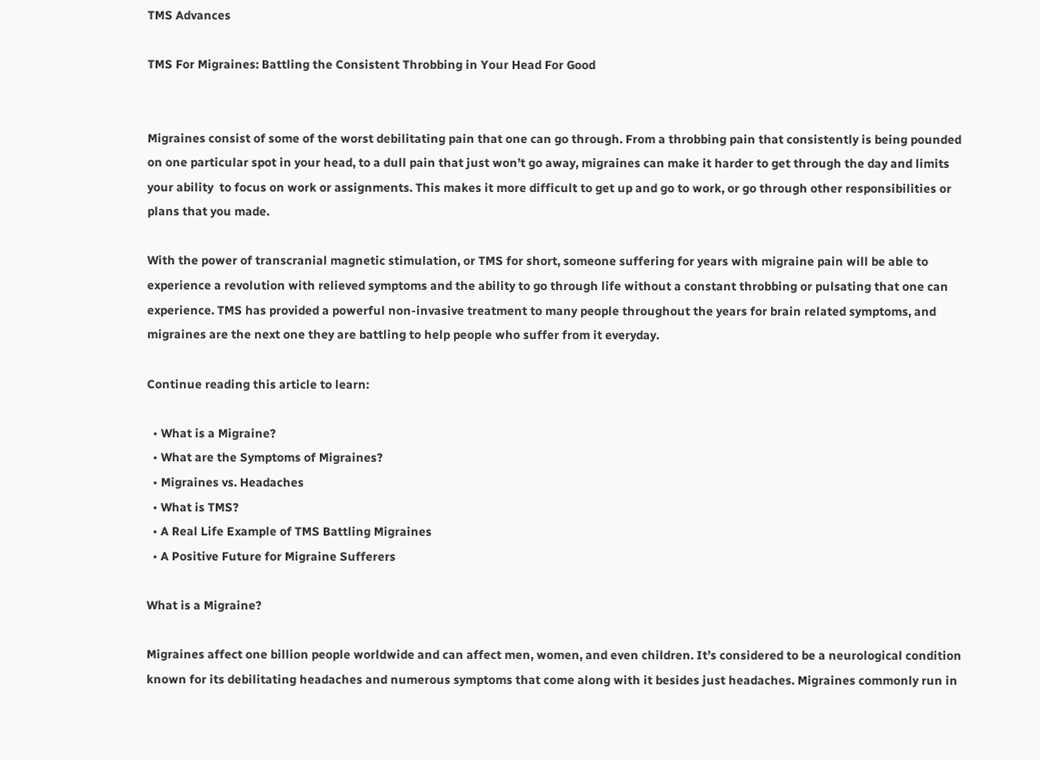TMS Advances

TMS For Migraines: Battling the Consistent Throbbing in Your Head For Good


Migraines consist of some of the worst debilitating pain that one can go through. From a throbbing pain that consistently is being pounded on one particular spot in your head, to a dull pain that just won’t go away, migraines can make it harder to get through the day and limits your ability  to focus on work or assignments. This makes it more difficult to get up and go to work, or go through other responsibilities or plans that you made.

With the power of transcranial magnetic stimulation, or TMS for short, someone suffering for years with migraine pain will be able to experience a revolution with relieved symptoms and the ability to go through life without a constant throbbing or pulsating that one can experience. TMS has provided a powerful non-invasive treatment to many people throughout the years for brain related symptoms, and migraines are the next one they are battling to help people who suffer from it everyday.

Continue reading this article to learn:

  • What is a Migraine?
  • What are the Symptoms of Migraines?
  • Migraines vs. Headaches
  • What is TMS?
  • A Real Life Example of TMS Battling Migraines
  • A Positive Future for Migraine Sufferers

What is a Migraine?

Migraines affect one billion people worldwide and can affect men, women, and even children. It’s considered to be a neurological condition known for its debilitating headaches and numerous symptoms that come along with it besides just headaches. Migraines commonly run in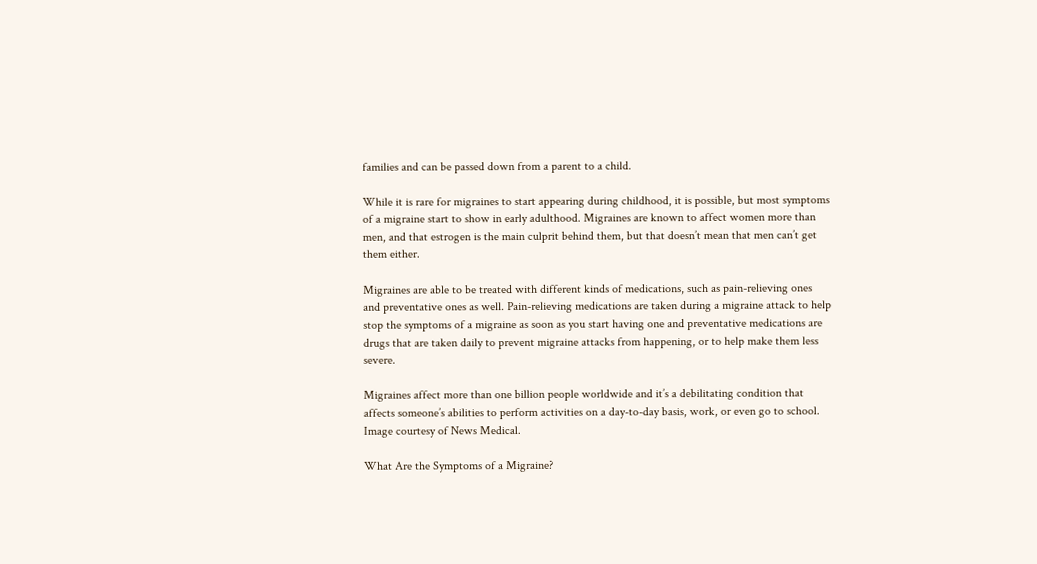families and can be passed down from a parent to a child.

While it is rare for migraines to start appearing during childhood, it is possible, but most symptoms of a migraine start to show in early adulthood. Migraines are known to affect women more than men, and that estrogen is the main culprit behind them, but that doesn’t mean that men can’t get them either.

Migraines are able to be treated with different kinds of medications, such as pain-relieving ones and preventative ones as well. Pain-relieving medications are taken during a migraine attack to help stop the symptoms of a migraine as soon as you start having one and preventative medications are drugs that are taken daily to prevent migraine attacks from happening, or to help make them less severe.

Migraines affect more than one billion people worldwide and it’s a debilitating condition that affects someone’s abilities to perform activities on a day-to-day basis, work, or even go to school. Image courtesy of News Medical.

What Are the Symptoms of a Migraine?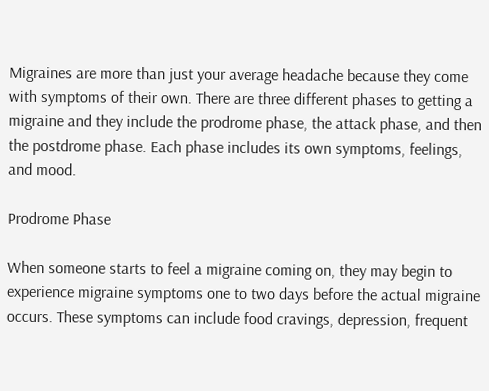Migraines are more than just your average headache because they come with symptoms of their own. There are three different phases to getting a migraine and they include the prodrome phase, the attack phase, and then the postdrome phase. Each phase includes its own symptoms, feelings, and mood.

Prodrome Phase

When someone starts to feel a migraine coming on, they may begin to experience migraine symptoms one to two days before the actual migraine occurs. These symptoms can include food cravings, depression, frequent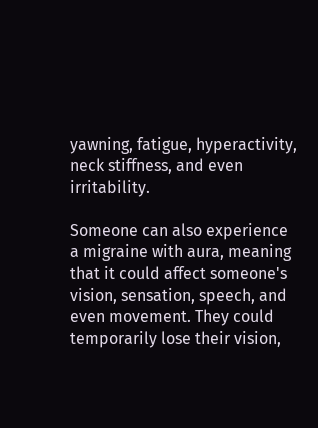yawning, fatigue, hyperactivity, neck stiffness, and even irritability.

Someone can also experience a migraine with aura, meaning that it could affect someone's vision, sensation, speech, and even movement. They could temporarily lose their vision,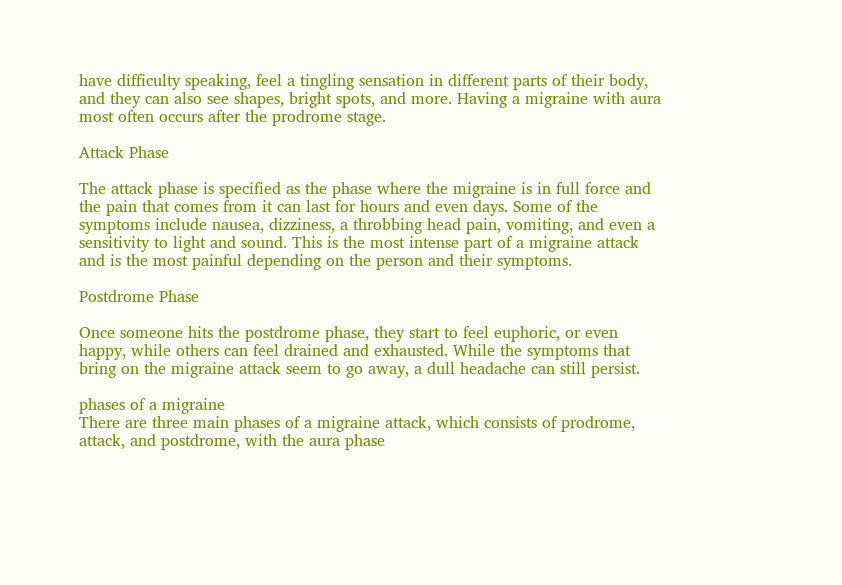have difficulty speaking, feel a tingling sensation in different parts of their body, and they can also see shapes, bright spots, and more. Having a migraine with aura most often occurs after the prodrome stage.

Attack Phase

The attack phase is specified as the phase where the migraine is in full force and the pain that comes from it can last for hours and even days. Some of the symptoms include nausea, dizziness, a throbbing head pain, vomiting, and even a sensitivity to light and sound. This is the most intense part of a migraine attack and is the most painful depending on the person and their symptoms.

Postdrome Phase

Once someone hits the postdrome phase, they start to feel euphoric, or even happy, while others can feel drained and exhausted. While the symptoms that bring on the migraine attack seem to go away, a dull headache can still persist.

phases of a migraine
There are three main phases of a migraine attack, which consists of prodrome, attack, and postdrome, with the aura phase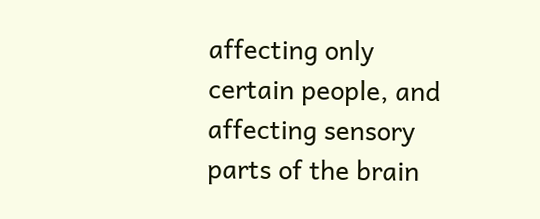affecting only certain people, and affecting sensory parts of the brain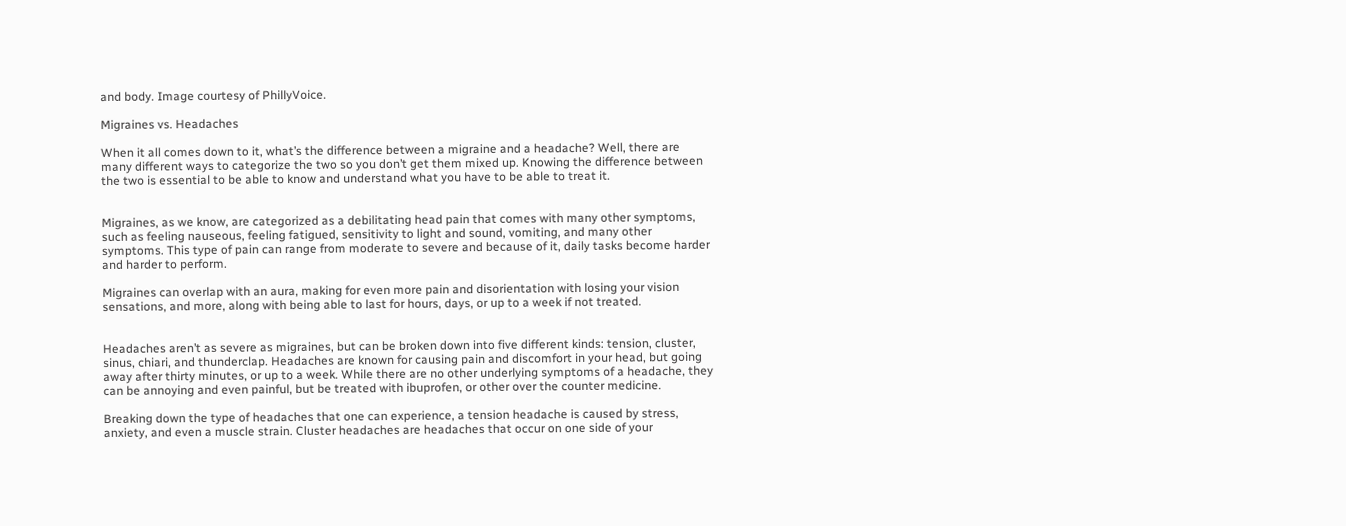and body. Image courtesy of PhillyVoice.

Migraines vs. Headaches

When it all comes down to it, what’s the difference between a migraine and a headache? Well, there are many different ways to categorize the two so you don’t get them mixed up. Knowing the difference between the two is essential to be able to know and understand what you have to be able to treat it.


Migraines, as we know, are categorized as a debilitating head pain that comes with many other symptoms, such as feeling nauseous, feeling fatigued, sensitivity to light and sound, vomiting, and many other symptoms. This type of pain can range from moderate to severe and because of it, daily tasks become harder and harder to perform.

Migraines can overlap with an aura, making for even more pain and disorientation with losing your vision sensations, and more, along with being able to last for hours, days, or up to a week if not treated.


Headaches aren’t as severe as migraines, but can be broken down into five different kinds: tension, cluster, sinus, chiari, and thunderclap. Headaches are known for causing pain and discomfort in your head, but going away after thirty minutes, or up to a week. While there are no other underlying symptoms of a headache, they can be annoying and even painful, but be treated with ibuprofen, or other over the counter medicine.

Breaking down the type of headaches that one can experience, a tension headache is caused by stress, anxiety, and even a muscle strain. Cluster headaches are headaches that occur on one side of your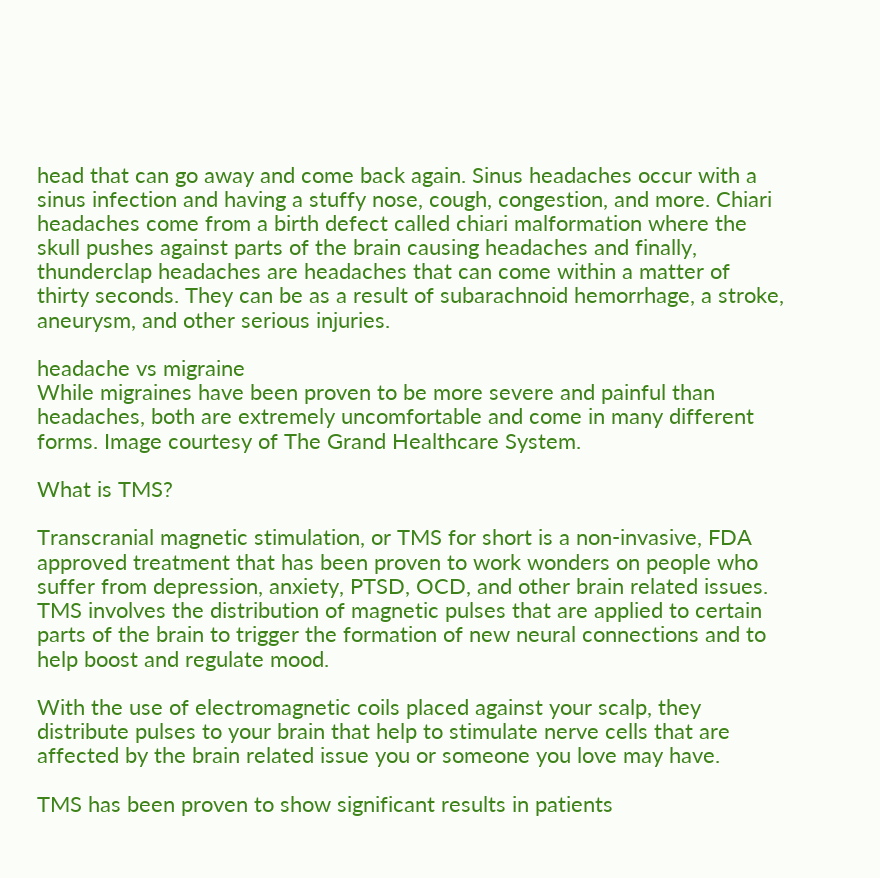head that can go away and come back again. Sinus headaches occur with a sinus infection and having a stuffy nose, cough, congestion, and more. Chiari headaches come from a birth defect called chiari malformation where the skull pushes against parts of the brain causing headaches and finally, thunderclap headaches are headaches that can come within a matter of thirty seconds. They can be as a result of subarachnoid hemorrhage, a stroke, aneurysm, and other serious injuries.

headache vs migraine
While migraines have been proven to be more severe and painful than headaches, both are extremely uncomfortable and come in many different forms. Image courtesy of The Grand Healthcare System.

What is TMS?

Transcranial magnetic stimulation, or TMS for short is a non-invasive, FDA approved treatment that has been proven to work wonders on people who suffer from depression, anxiety, PTSD, OCD, and other brain related issues. TMS involves the distribution of magnetic pulses that are applied to certain parts of the brain to trigger the formation of new neural connections and to help boost and regulate mood.

With the use of electromagnetic coils placed against your scalp, they distribute pulses to your brain that help to stimulate nerve cells that are affected by the brain related issue you or someone you love may have.

TMS has been proven to show significant results in patients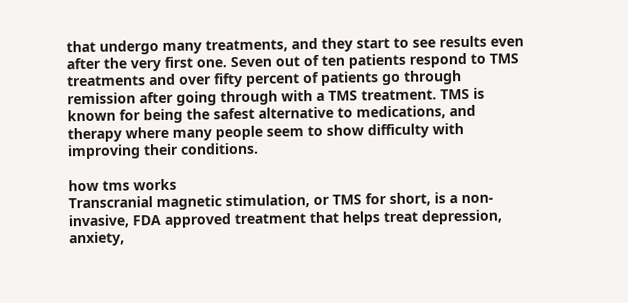that undergo many treatments, and they start to see results even after the very first one. Seven out of ten patients respond to TMS treatments and over fifty percent of patients go through remission after going through with a TMS treatment. TMS is known for being the safest alternative to medications, and therapy where many people seem to show difficulty with improving their conditions.

how tms works
Transcranial magnetic stimulation, or TMS for short, is a non-invasive, FDA approved treatment that helps treat depression, anxiety,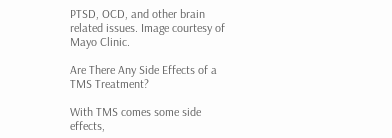PTSD, OCD, and other brain related issues. Image courtesy of Mayo Clinic.

Are There Any Side Effects of a TMS Treatment?

With TMS comes some side effects,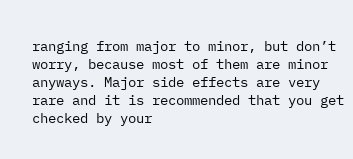ranging from major to minor, but don’t worry, because most of them are minor anyways. Major side effects are very rare and it is recommended that you get checked by your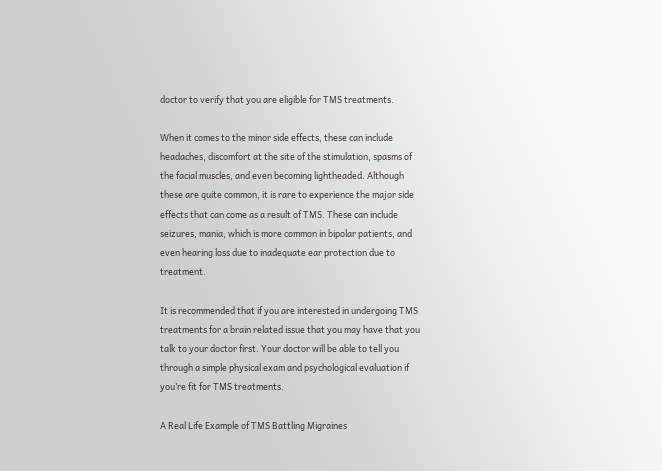doctor to verify that you are eligible for TMS treatments.

When it comes to the minor side effects, these can include headaches, discomfort at the site of the stimulation, spasms of the facial muscles, and even becoming lightheaded. Although these are quite common, it is rare to experience the major side effects that can come as a result of TMS. These can include seizures, mania, which is more common in bipolar patients, and even hearing loss due to inadequate ear protection due to treatment.

It is recommended that if you are interested in undergoing TMS treatments for a brain related issue that you may have that you talk to your doctor first. Your doctor will be able to tell you through a simple physical exam and psychological evaluation if you’re fit for TMS treatments.

A Real Life Example of TMS Battling Migraines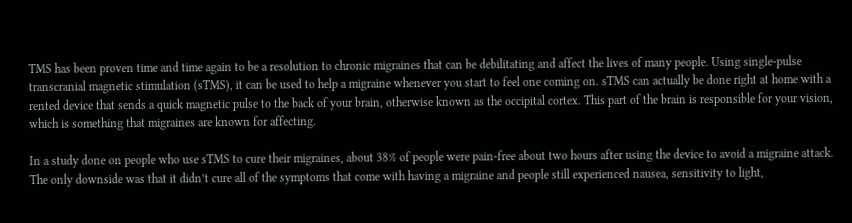TMS has been proven time and time again to be a resolution to chronic migraines that can be debilitating and affect the lives of many people. Using single-pulse transcranial magnetic stimulation (sTMS), it can be used to help a migraine whenever you start to feel one coming on. sTMS can actually be done right at home with a rented device that sends a quick magnetic pulse to the back of your brain, otherwise known as the occipital cortex. This part of the brain is responsible for your vision, which is something that migraines are known for affecting.

In a study done on people who use sTMS to cure their migraines, about 38% of people were pain-free about two hours after using the device to avoid a migraine attack. The only downside was that it didn’t cure all of the symptoms that come with having a migraine and people still experienced nausea, sensitivity to light,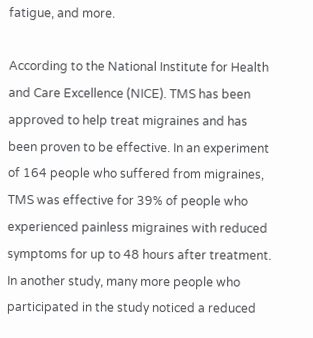fatigue, and more.

According to the National Institute for Health and Care Excellence (NICE). TMS has been approved to help treat migraines and has been proven to be effective. In an experiment of 164 people who suffered from migraines, TMS was effective for 39% of people who experienced painless migraines with reduced symptoms for up to 48 hours after treatment. In another study, many more people who participated in the study noticed a reduced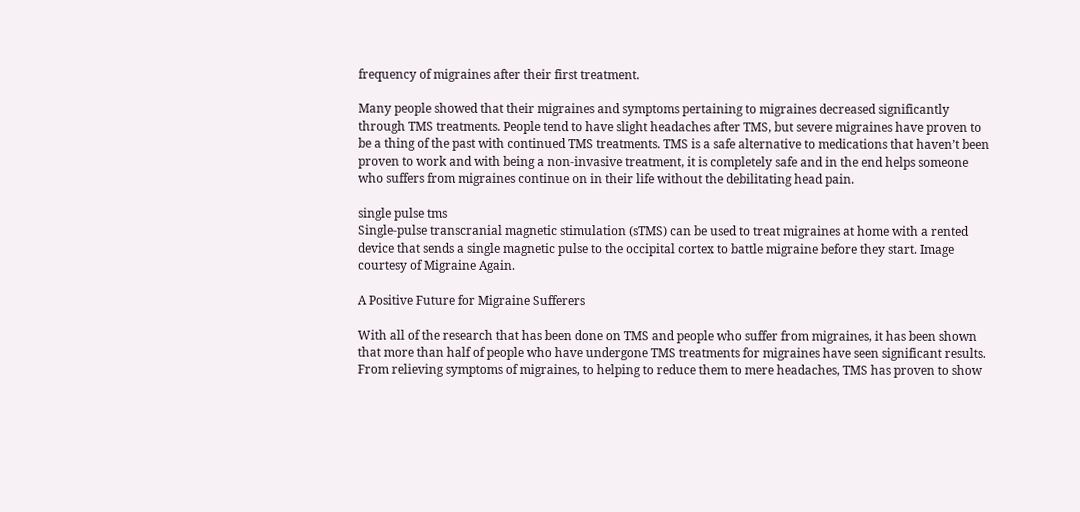frequency of migraines after their first treatment.

Many people showed that their migraines and symptoms pertaining to migraines decreased significantly through TMS treatments. People tend to have slight headaches after TMS, but severe migraines have proven to be a thing of the past with continued TMS treatments. TMS is a safe alternative to medications that haven’t been proven to work and with being a non-invasive treatment, it is completely safe and in the end helps someone who suffers from migraines continue on in their life without the debilitating head pain.

single pulse tms
Single-pulse transcranial magnetic stimulation (sTMS) can be used to treat migraines at home with a rented device that sends a single magnetic pulse to the occipital cortex to battle migraine before they start. Image courtesy of Migraine Again.

A Positive Future for Migraine Sufferers

With all of the research that has been done on TMS and people who suffer from migraines, it has been shown that more than half of people who have undergone TMS treatments for migraines have seen significant results. From relieving symptoms of migraines, to helping to reduce them to mere headaches, TMS has proven to show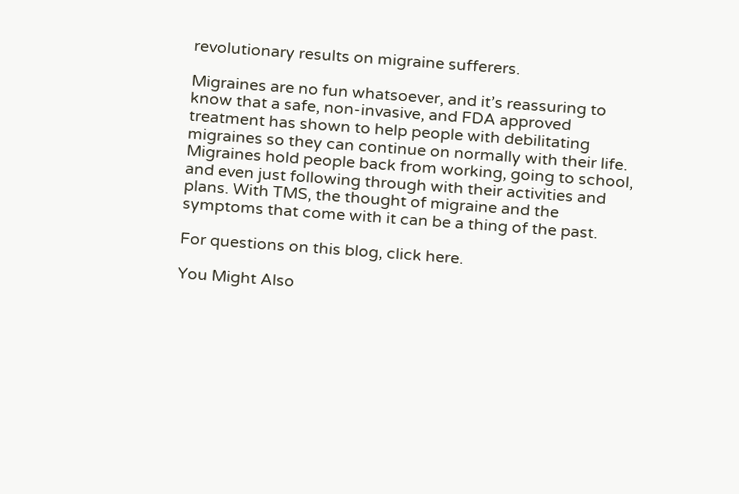revolutionary results on migraine sufferers.

Migraines are no fun whatsoever, and it’s reassuring to know that a safe, non-invasive, and FDA approved treatment has shown to help people with debilitating migraines so they can continue on normally with their life. Migraines hold people back from working, going to school, and even just following through with their activities and plans. With TMS, the thought of migraine and the symptoms that come with it can be a thing of the past.

For questions on this blog, click here.

You Might Also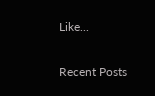Like...

Recent Posts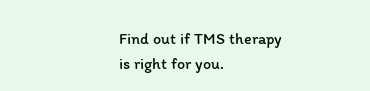Find out if TMS therapy is right for you.